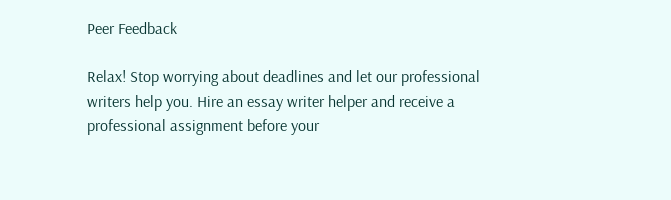Peer Feedback

Relax! Stop worrying about deadlines and let our professional writers help you. Hire an essay writer helper and receive a professional assignment before your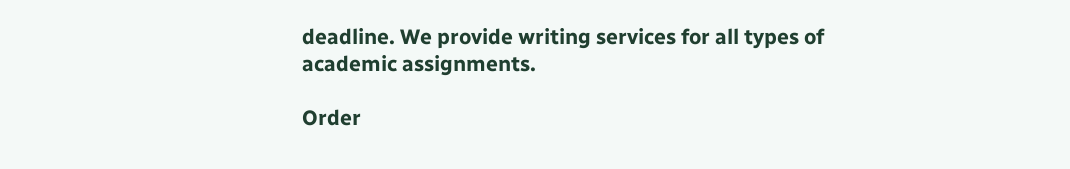deadline. We provide writing services for all types of academic assignments.

Order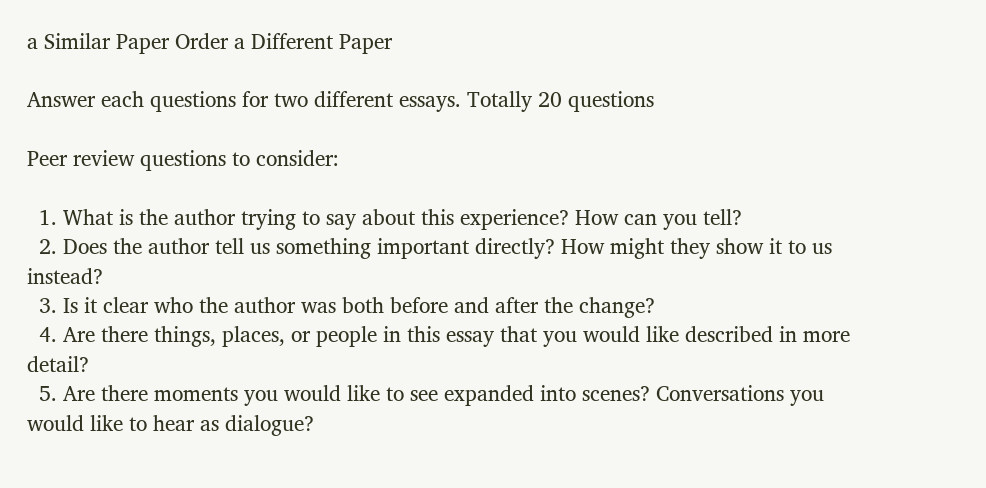a Similar Paper Order a Different Paper

Answer each questions for two different essays. Totally 20 questions

Peer review questions to consider:

  1. What is the author trying to say about this experience? How can you tell?
  2. Does the author tell us something important directly? How might they show it to us instead?
  3. Is it clear who the author was both before and after the change?
  4. Are there things, places, or people in this essay that you would like described in more detail?
  5. Are there moments you would like to see expanded into scenes? Conversations you would like to hear as dialogue?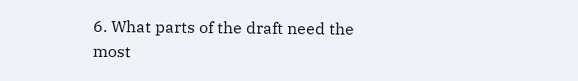6. What parts of the draft need the most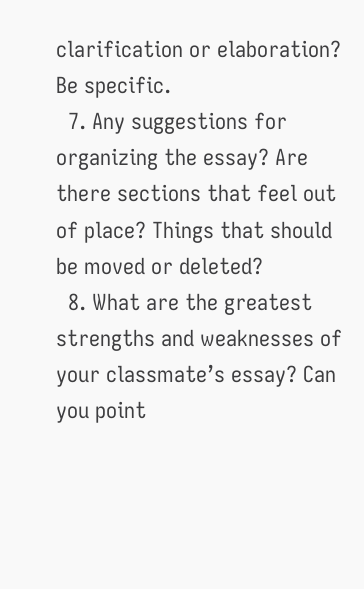clarification or elaboration? Be specific.
  7. Any suggestions for organizing the essay? Are there sections that feel out of place? Things that should be moved or deleted?
  8. What are the greatest strengths and weaknesses of your classmate’s essay? Can you point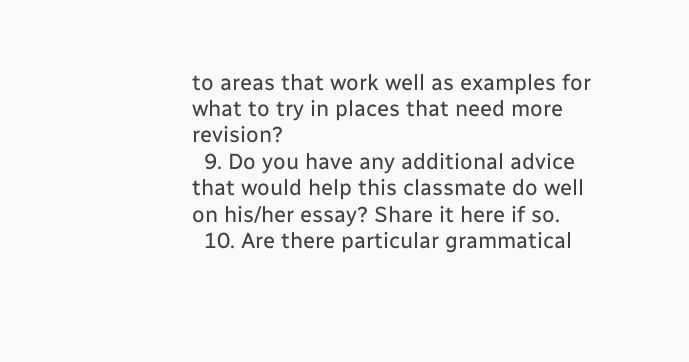to areas that work well as examples for what to try in places that need more revision?
  9. Do you have any additional advice that would help this classmate do well on his/her essay? Share it here if so.
  10. Are there particular grammatical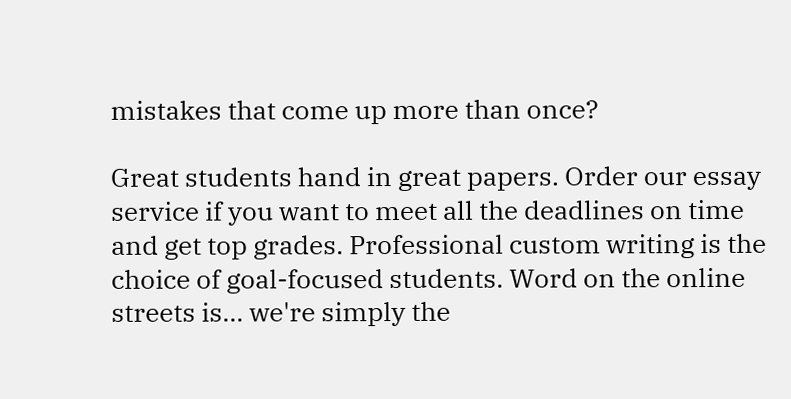mistakes that come up more than once?

Great students hand in great papers. Order our essay service if you want to meet all the deadlines on time and get top grades. Professional custom writing is the choice of goal-focused students. Word on the online streets is... we're simply the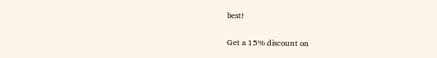best!

Get a 15% discount on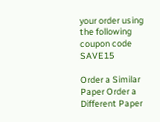your order using the following coupon code SAVE15

Order a Similar Paper Order a Different Paper